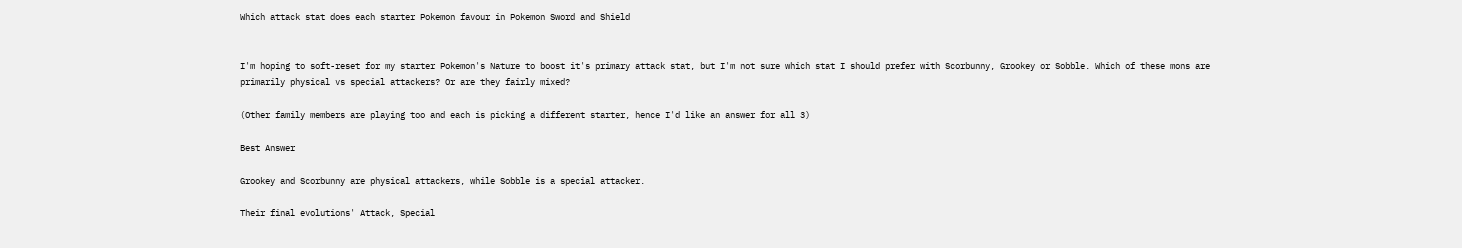Which attack stat does each starter Pokemon favour in Pokemon Sword and Shield


I'm hoping to soft-reset for my starter Pokemon's Nature to boost it's primary attack stat, but I'm not sure which stat I should prefer with Scorbunny, Grookey or Sobble. Which of these mons are primarily physical vs special attackers? Or are they fairly mixed?

(Other family members are playing too and each is picking a different starter, hence I'd like an answer for all 3)

Best Answer

Grookey and Scorbunny are physical attackers, while Sobble is a special attacker.

Their final evolutions' Attack, Special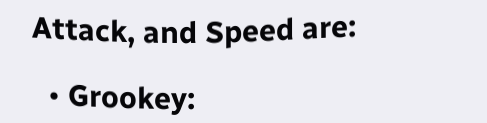Attack, and Speed are:

  • Grookey: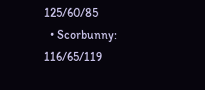125/60/85
  • Scorbunny: 116/65/119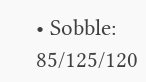• Sobble: 85/125/120